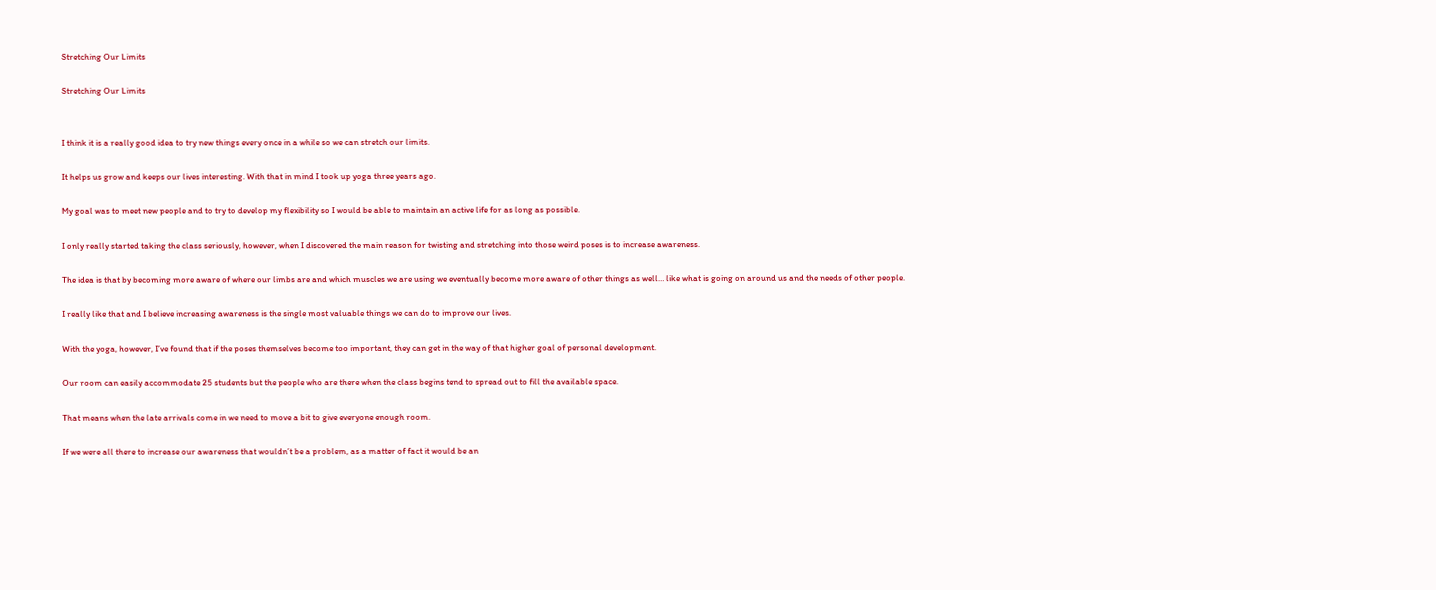Stretching Our Limits

Stretching Our Limits


I think it is a really good idea to try new things every once in a while so we can stretch our limits.

It helps us grow and keeps our lives interesting. With that in mind I took up yoga three years ago.

My goal was to meet new people and to try to develop my flexibility so I would be able to maintain an active life for as long as possible.

I only really started taking the class seriously, however, when I discovered the main reason for twisting and stretching into those weird poses is to increase awareness.

The idea is that by becoming more aware of where our limbs are and which muscles we are using we eventually become more aware of other things as well… like what is going on around us and the needs of other people.

I really like that and I believe increasing awareness is the single most valuable things we can do to improve our lives.

With the yoga, however, I’ve found that if the poses themselves become too important, they can get in the way of that higher goal of personal development.

Our room can easily accommodate 25 students but the people who are there when the class begins tend to spread out to fill the available space.

That means when the late arrivals come in we need to move a bit to give everyone enough room.

If we were all there to increase our awareness that wouldn’t be a problem, as a matter of fact it would be an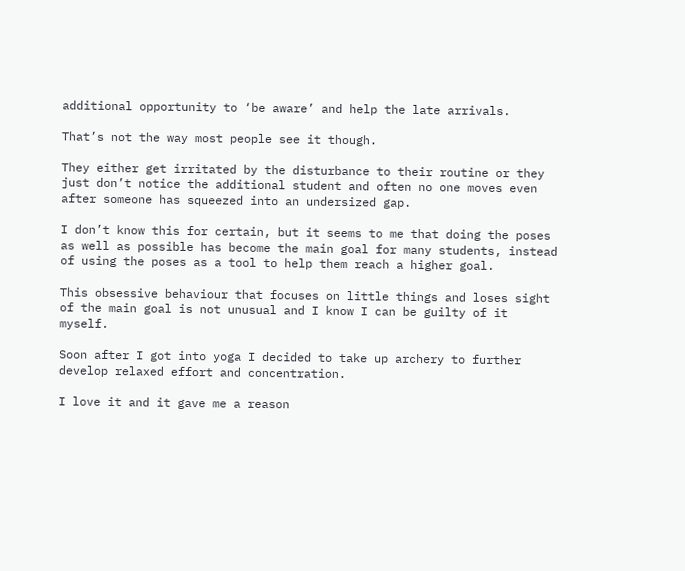additional opportunity to ‘be aware’ and help the late arrivals.

That’s not the way most people see it though.

They either get irritated by the disturbance to their routine or they just don’t notice the additional student and often no one moves even after someone has squeezed into an undersized gap.

I don’t know this for certain, but it seems to me that doing the poses as well as possible has become the main goal for many students, instead of using the poses as a tool to help them reach a higher goal.

This obsessive behaviour that focuses on little things and loses sight of the main goal is not unusual and I know I can be guilty of it myself.

Soon after I got into yoga I decided to take up archery to further develop relaxed effort and concentration.

I love it and it gave me a reason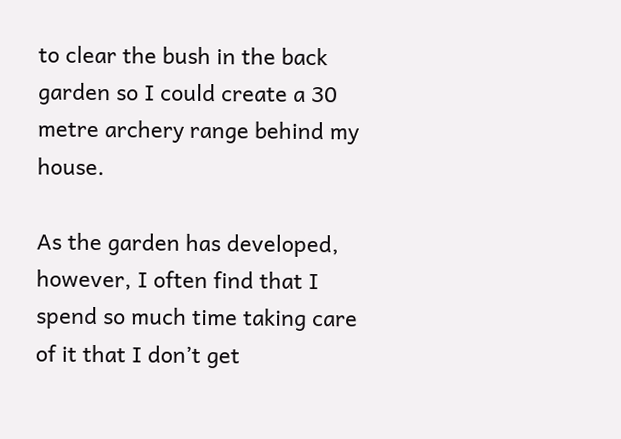to clear the bush in the back garden so I could create a 30 metre archery range behind my house.

As the garden has developed, however, I often find that I spend so much time taking care of it that I don’t get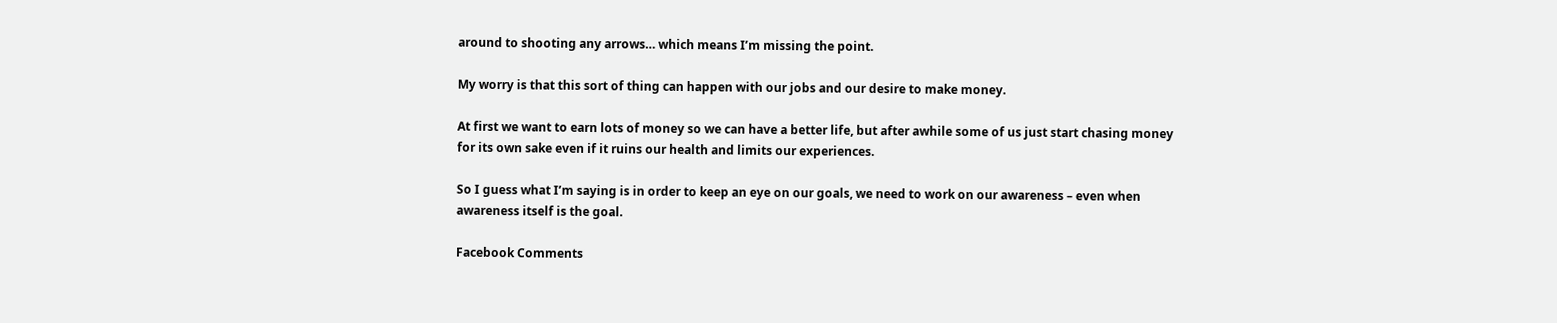around to shooting any arrows… which means I’m missing the point.

My worry is that this sort of thing can happen with our jobs and our desire to make money.

At first we want to earn lots of money so we can have a better life, but after awhile some of us just start chasing money for its own sake even if it ruins our health and limits our experiences.

So I guess what I’m saying is in order to keep an eye on our goals, we need to work on our awareness – even when awareness itself is the goal.

Facebook Comments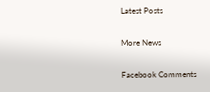Latest Posts

More News

Facebook Comments